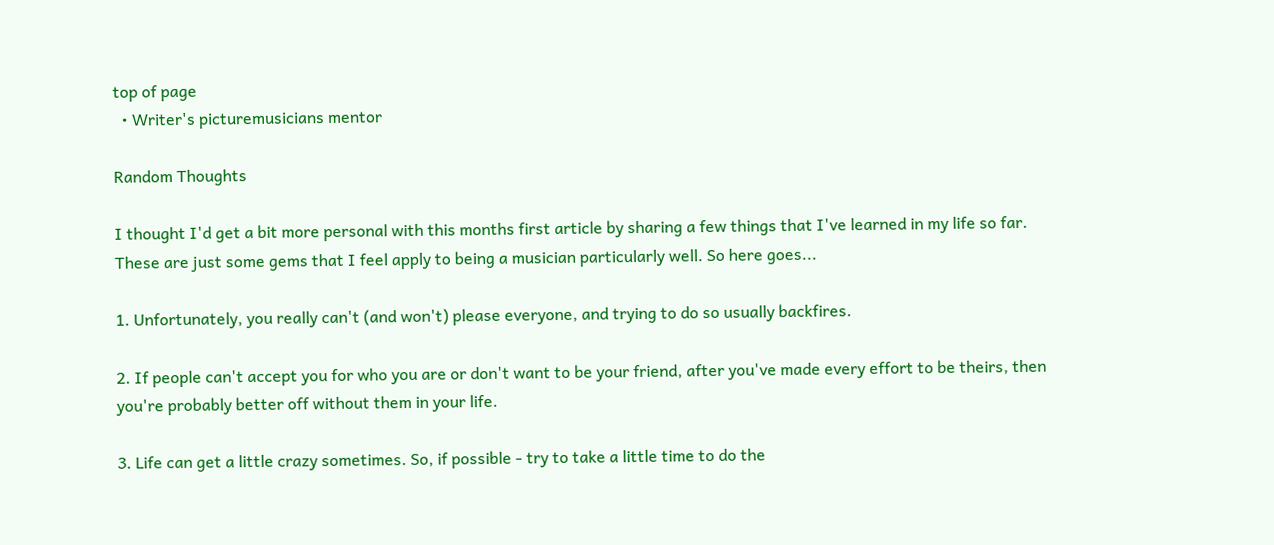top of page
  • Writer's picturemusicians mentor

Random Thoughts

I thought I'd get a bit more personal with this months first article by sharing a few things that I've learned in my life so far. These are just some gems that I feel apply to being a musician particularly well. So here goes...

1. Unfortunately, you really can't (and won't) please everyone, and trying to do so usually backfires.

2. If people can't accept you for who you are or don't want to be your friend, after you've made every effort to be theirs, then you're probably better off without them in your life.

3. Life can get a little crazy sometimes. So, if possible - try to take a little time to do the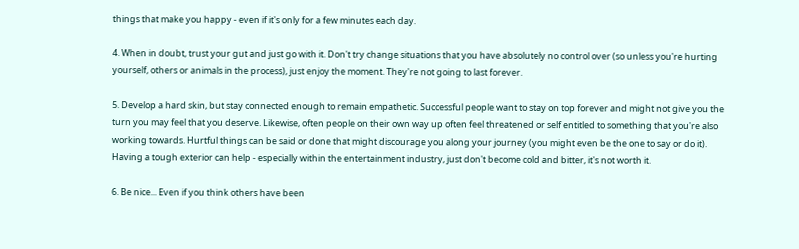things that make you happy - even if it's only for a few minutes each day.

4. When in doubt, trust your gut and just go with it. Don't try change situations that you have absolutely no control over (so unless you're hurting yourself, others or animals in the process), just enjoy the moment. They're not going to last forever.

5. Develop a hard skin, but stay connected enough to remain empathetic. Successful people want to stay on top forever and might not give you the turn you may feel that you deserve. Likewise, often people on their own way up often feel threatened or self entitled to something that you're also working towards. Hurtful things can be said or done that might discourage you along your journey (you might even be the one to say or do it). Having a tough exterior can help - especially within the entertainment industry, just don't become cold and bitter, it's not worth it.

6. Be nice... Even if you think others have been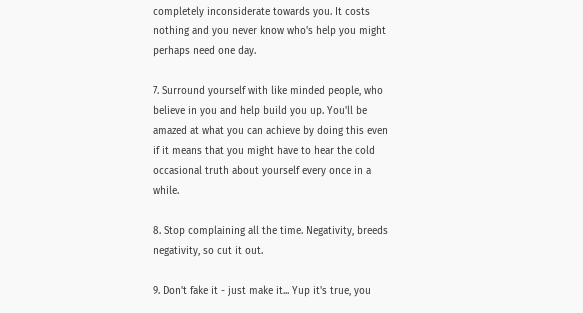completely inconsiderate towards you. It costs nothing and you never know who's help you might perhaps need one day.

7. Surround yourself with like minded people, who believe in you and help build you up. You'll be amazed at what you can achieve by doing this even if it means that you might have to hear the cold occasional truth about yourself every once in a while.

8. Stop complaining all the time. Negativity, breeds negativity, so cut it out.

9. Don't fake it - just make it... Yup it's true, you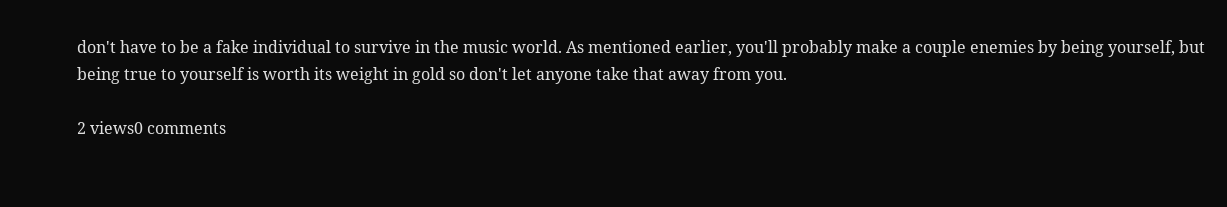don't have to be a fake individual to survive in the music world. As mentioned earlier, you'll probably make a couple enemies by being yourself, but being true to yourself is worth its weight in gold so don't let anyone take that away from you.

2 views0 comments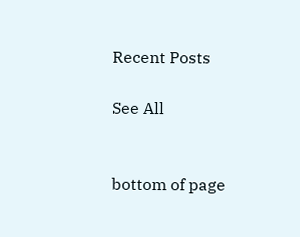Recent Posts

See All


bottom of page